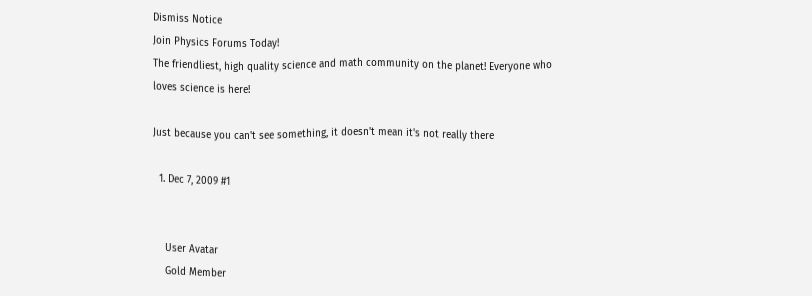Dismiss Notice
Join Physics Forums Today!
The friendliest, high quality science and math community on the planet! Everyone who loves science is here!

Just because you can't see something, it doesn't mean it's not really there

  1. Dec 7, 2009 #1


    User Avatar
    Gold Member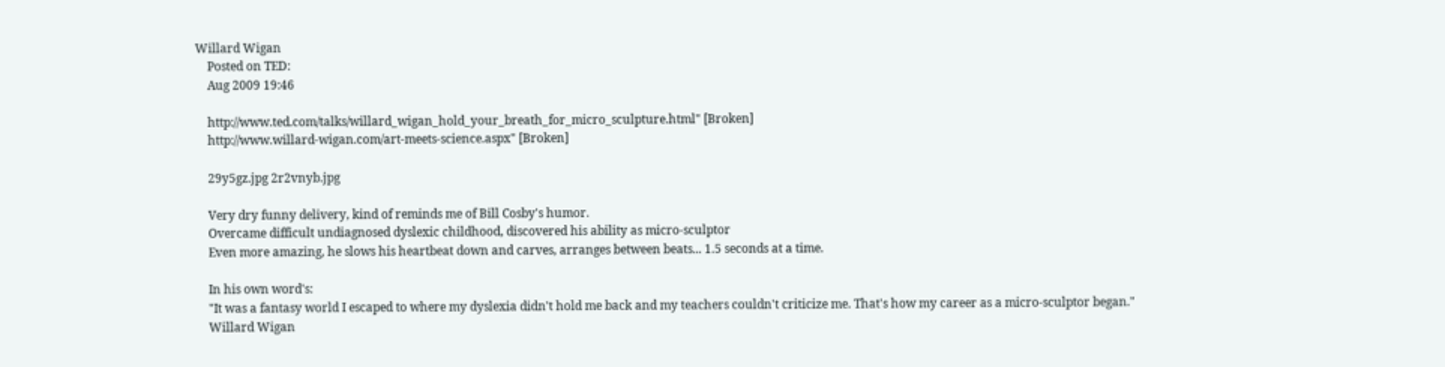Willard Wigan
    Posted on TED:
    Aug 2009 19:46

    http://www.ted.com/talks/willard_wigan_hold_your_breath_for_micro_sculpture.html" [Broken]
    http://www.willard-wigan.com/art-meets-science.aspx" [Broken]

    29y5gz.jpg 2r2vnyb.jpg

    Very dry funny delivery, kind of reminds me of Bill Cosby's humor.
    Overcame difficult undiagnosed dyslexic childhood, discovered his ability as micro-sculptor
    Even more amazing, he slows his heartbeat down and carves, arranges between beats... 1.5 seconds at a time.

    In his own word's:
    "It was a fantasy world I escaped to where my dyslexia didn't hold me back and my teachers couldn't criticize me. That's how my career as a micro-sculptor began."
    Willard Wigan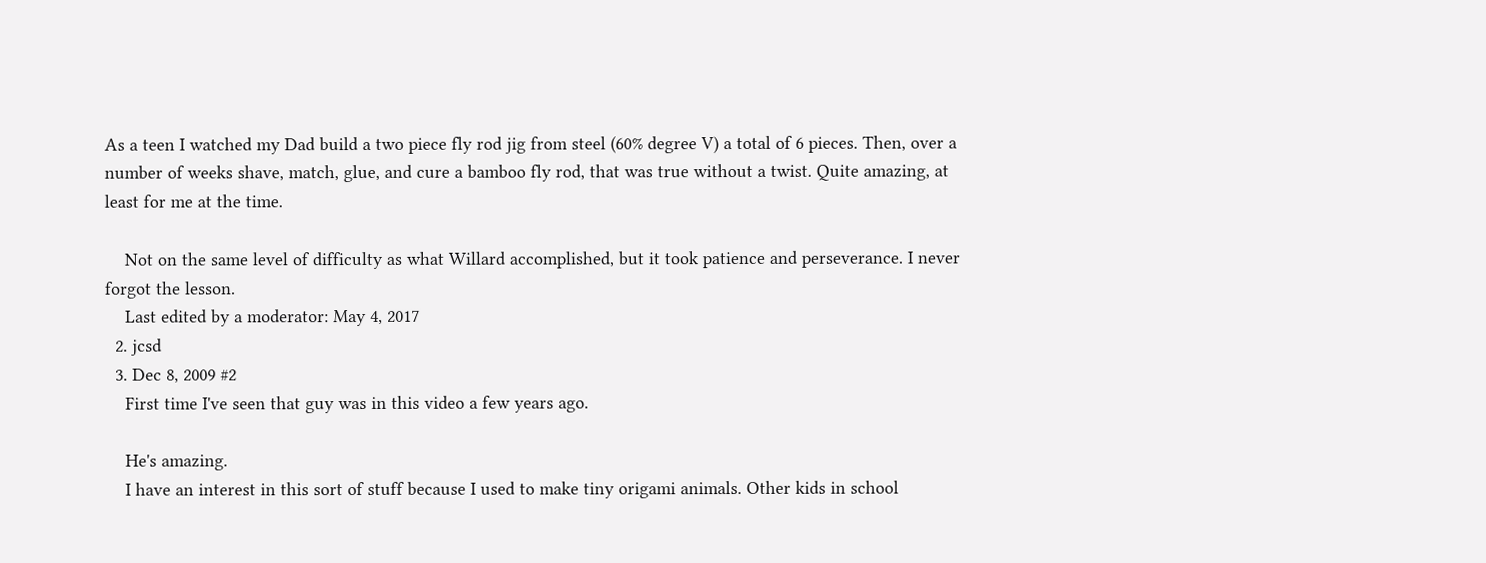As a teen I watched my Dad build a two piece fly rod jig from steel (60% degree V) a total of 6 pieces. Then, over a number of weeks shave, match, glue, and cure a bamboo fly rod, that was true without a twist. Quite amazing, at least for me at the time.

    Not on the same level of difficulty as what Willard accomplished, but it took patience and perseverance. I never forgot the lesson.
    Last edited by a moderator: May 4, 2017
  2. jcsd
  3. Dec 8, 2009 #2
    First time I've seen that guy was in this video a few years ago.

    He's amazing.
    I have an interest in this sort of stuff because I used to make tiny origami animals. Other kids in school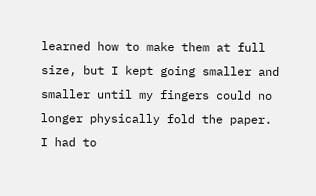learned how to make them at full size, but I kept going smaller and smaller until my fingers could no longer physically fold the paper. I had to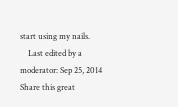start using my nails.
    Last edited by a moderator: Sep 25, 2014
Share this great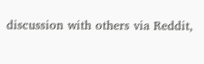discussion with others via Reddit,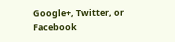Google+, Twitter, or Facebook